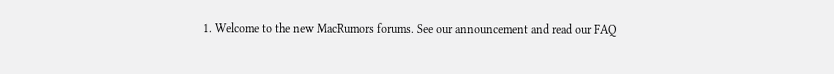1. Welcome to the new MacRumors forums. See our announcement and read our FAQ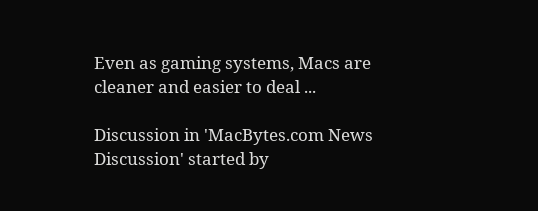Even as gaming systems, Macs are cleaner and easier to deal ...

Discussion in 'MacBytes.com News Discussion' started by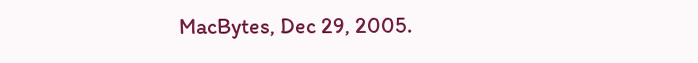MacBytes, Dec 29, 2005.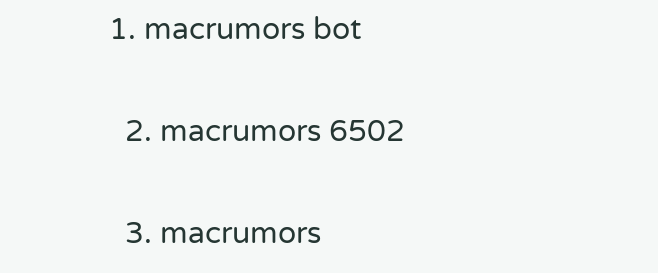1. macrumors bot

  2. macrumors 6502

  3. macrumors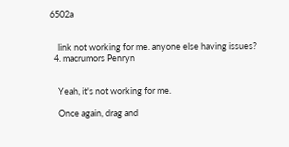6502a


    link not working for me. anyone else having issues?
  4. macrumors Penryn


    Yeah, it's not working for me.

    Once again, drag and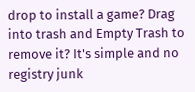drop to install a game? Drag into trash and Empty Trash to remove it? It's simple and no registry junk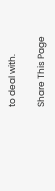to deal with.

Share This Page